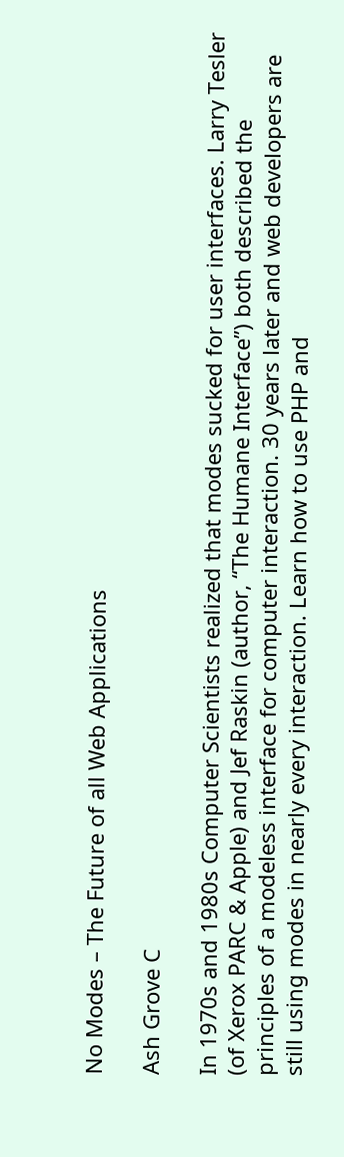No Modes – The Future of all Web Applications

Ash Grove C

In 1970s and 1980s Computer Scientists realized that modes sucked for user interfaces. Larry Tesler (of Xerox PARC & Apple) and Jef Raskin (author, “The Humane Interface”) both described the principles of a modeless interface for computer interaction. 30 years later and web developers are still using modes in nearly every interaction. Learn how to use PHP and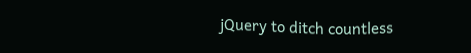jQuery to ditch countless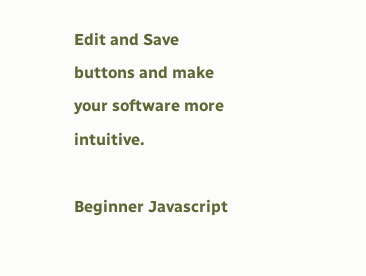Edit and Save buttons and make your software more intuitive.

Beginner Javascript